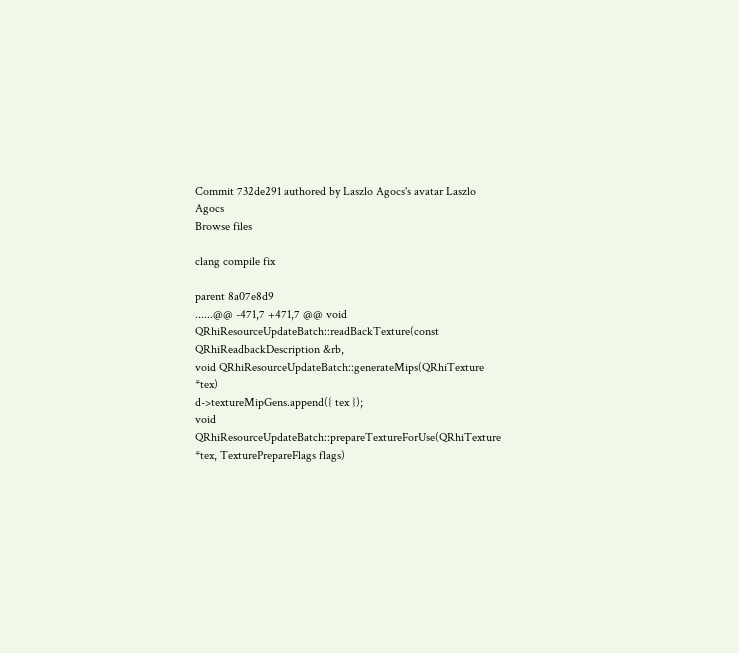Commit 732de291 authored by Laszlo Agocs's avatar Laszlo Agocs
Browse files

clang compile fix

parent 8a07e8d9
......@@ -471,7 +471,7 @@ void QRhiResourceUpdateBatch::readBackTexture(const QRhiReadbackDescription &rb,
void QRhiResourceUpdateBatch::generateMips(QRhiTexture *tex)
d->textureMipGens.append({ tex });
void QRhiResourceUpdateBatch::prepareTextureForUse(QRhiTexture *tex, TexturePrepareFlags flags)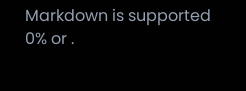Markdown is supported
0% or .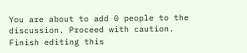You are about to add 0 people to the discussion. Proceed with caution.
Finish editing this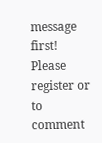message first!
Please register or to comment